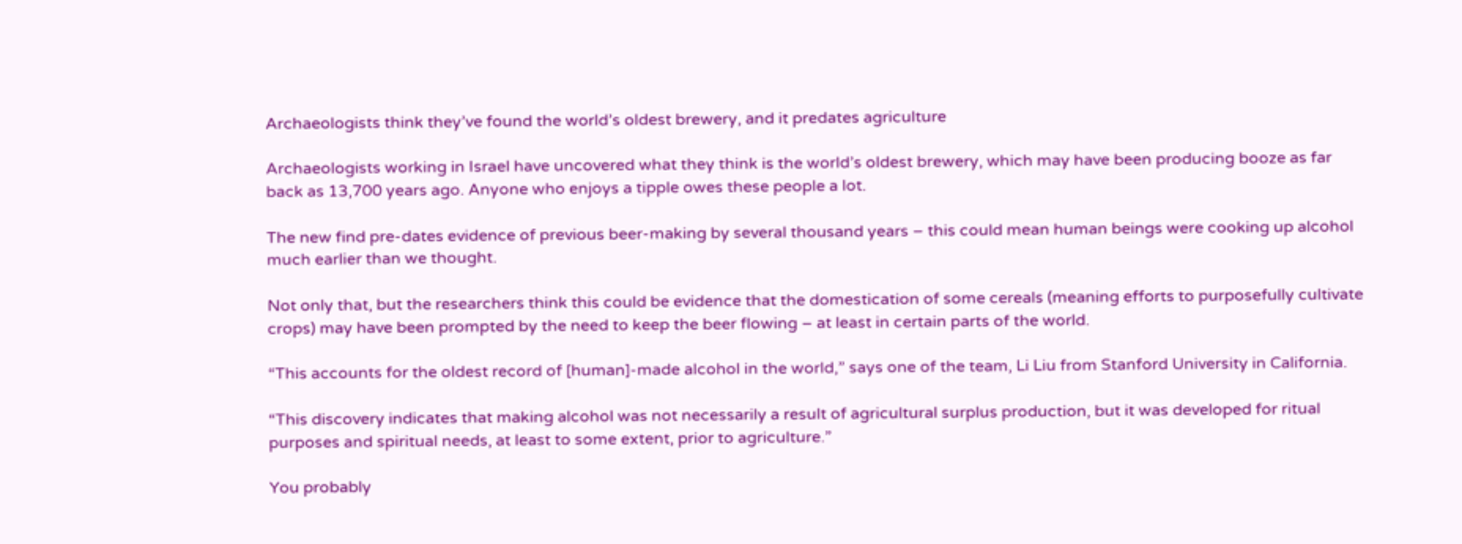Archaeologists think they’ve found the world’s oldest brewery, and it predates agriculture

Archaeologists working in Israel have uncovered what they think is the world’s oldest brewery, which may have been producing booze as far back as 13,700 years ago. Anyone who enjoys a tipple owes these people a lot.

The new find pre-dates evidence of previous beer-making by several thousand years – this could mean human beings were cooking up alcohol much earlier than we thought.

Not only that, but the researchers think this could be evidence that the domestication of some cereals (meaning efforts to purposefully cultivate crops) may have been prompted by the need to keep the beer flowing – at least in certain parts of the world.

“This accounts for the oldest record of [human]-made alcohol in the world,” says one of the team, Li Liu from Stanford University in California.

“This discovery indicates that making alcohol was not necessarily a result of agricultural surplus production, but it was developed for ritual purposes and spiritual needs, at least to some extent, prior to agriculture.”

You probably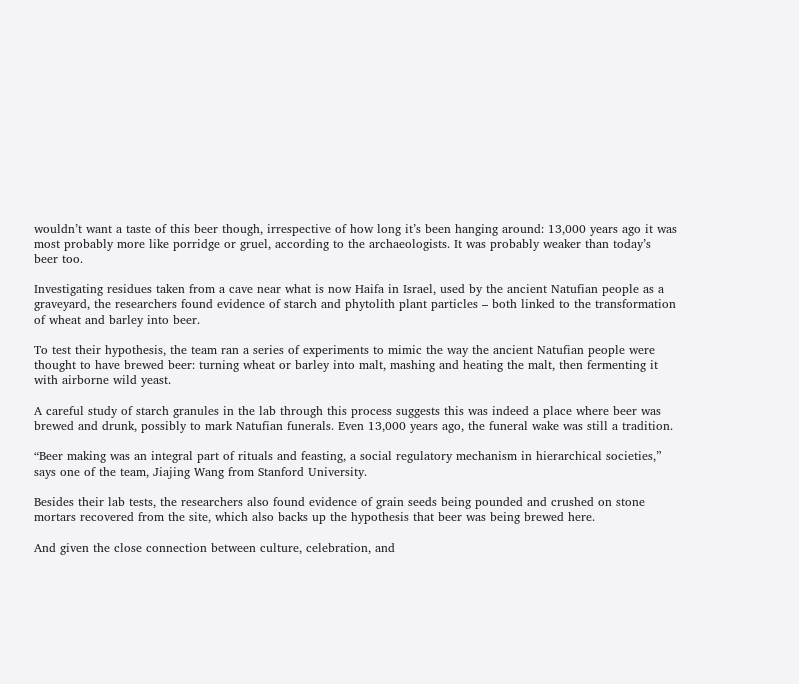wouldn’t want a taste of this beer though, irrespective of how long it’s been hanging around: 13,000 years ago it was most probably more like porridge or gruel, according to the archaeologists. It was probably weaker than today’s beer too.

Investigating residues taken from a cave near what is now Haifa in Israel, used by the ancient Natufian people as a graveyard, the researchers found evidence of starch and phytolith plant particles – both linked to the transformation of wheat and barley into beer.

To test their hypothesis, the team ran a series of experiments to mimic the way the ancient Natufian people were thought to have brewed beer: turning wheat or barley into malt, mashing and heating the malt, then fermenting it with airborne wild yeast.

A careful study of starch granules in the lab through this process suggests this was indeed a place where beer was brewed and drunk, possibly to mark Natufian funerals. Even 13,000 years ago, the funeral wake was still a tradition.

“Beer making was an integral part of rituals and feasting, a social regulatory mechanism in hierarchical societies,” says one of the team, Jiajing Wang from Stanford University.

Besides their lab tests, the researchers also found evidence of grain seeds being pounded and crushed on stone mortars recovered from the site, which also backs up the hypothesis that beer was being brewed here.

And given the close connection between culture, celebration, and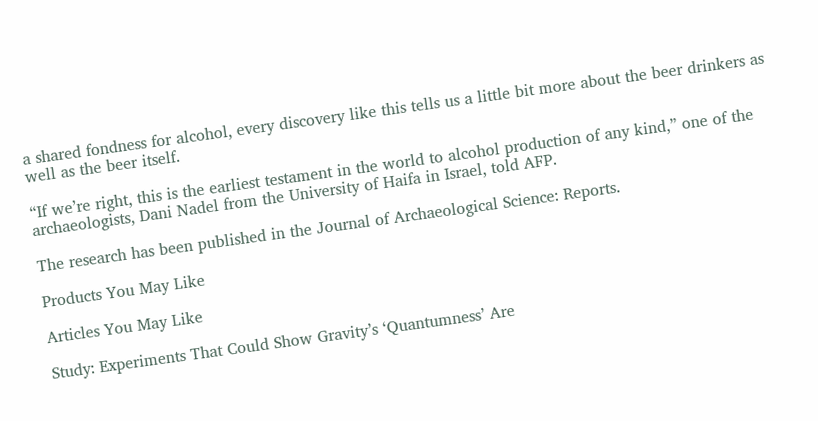a shared fondness for alcohol, every discovery like this tells us a little bit more about the beer drinkers as well as the beer itself.

“If we’re right, this is the earliest testament in the world to alcohol production of any kind,” one of the archaeologists, Dani Nadel from the University of Haifa in Israel, told AFP.

The research has been published in the Journal of Archaeological Science: Reports.

Products You May Like

Articles You May Like

Study: Experiments That Could Show Gravity’s ‘Quantumness’ Are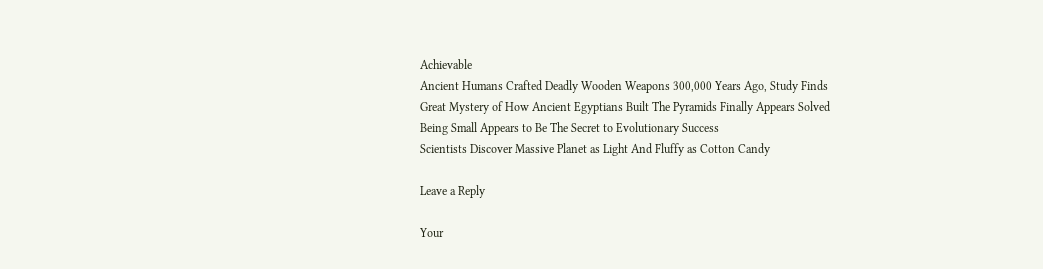Achievable
Ancient Humans Crafted Deadly Wooden Weapons 300,000 Years Ago, Study Finds
Great Mystery of How Ancient Egyptians Built The Pyramids Finally Appears Solved
Being Small Appears to Be The Secret to Evolutionary Success
Scientists Discover Massive Planet as Light And Fluffy as Cotton Candy

Leave a Reply

Your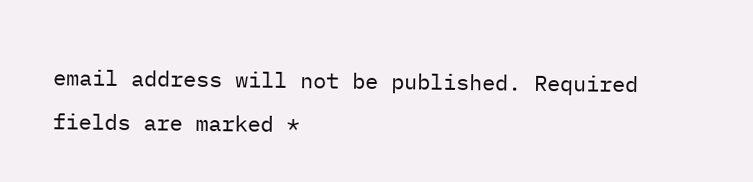email address will not be published. Required fields are marked *